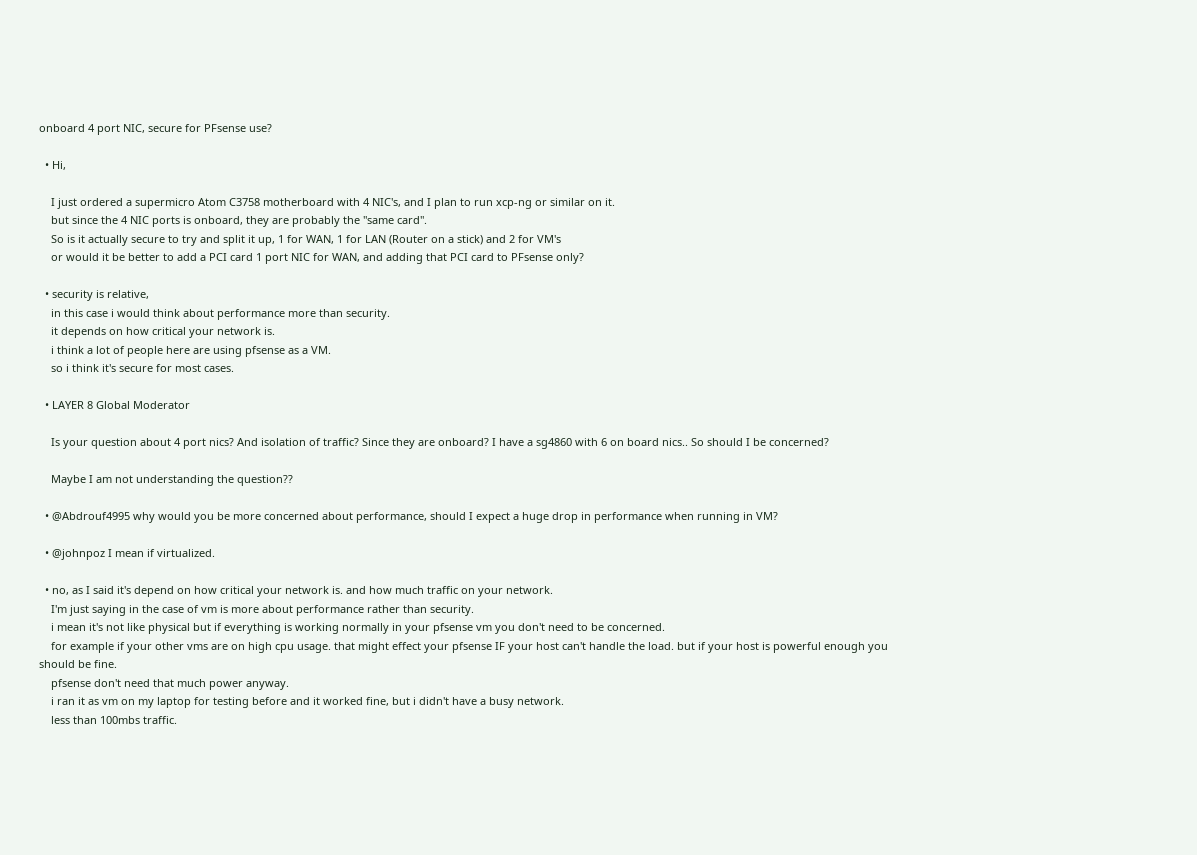onboard 4 port NIC, secure for PFsense use?

  • Hi,

    I just ordered a supermicro Atom C3758 motherboard with 4 NIC's, and I plan to run xcp-ng or similar on it.
    but since the 4 NIC ports is onboard, they are probably the "same card".
    So is it actually secure to try and split it up, 1 for WAN, 1 for LAN (Router on a stick) and 2 for VM's
    or would it be better to add a PCI card 1 port NIC for WAN, and adding that PCI card to PFsense only?

  • security is relative,
    in this case i would think about performance more than security.
    it depends on how critical your network is.
    i think a lot of people here are using pfsense as a VM.
    so i think it's secure for most cases.

  • LAYER 8 Global Moderator

    Is your question about 4 port nics? And isolation of traffic? Since they are onboard? I have a sg4860 with 6 on board nics.. So should I be concerned?

    Maybe I am not understanding the question??

  • @Abdrouf4995 why would you be more concerned about performance, should I expect a huge drop in performance when running in VM?

  • @johnpoz I mean if virtualized.

  • no, as I said it's depend on how critical your network is. and how much traffic on your network.
    I'm just saying in the case of vm is more about performance rather than security.
    i mean it's not like physical but if everything is working normally in your pfsense vm you don't need to be concerned.
    for example if your other vms are on high cpu usage. that might effect your pfsense IF your host can't handle the load. but if your host is powerful enough you should be fine.
    pfsense don't need that much power anyway.
    i ran it as vm on my laptop for testing before and it worked fine, but i didn't have a busy network.
    less than 100mbs traffic.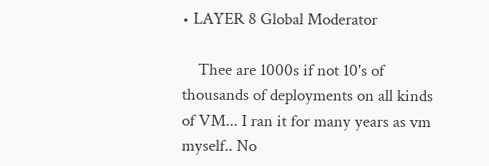• LAYER 8 Global Moderator

    Thee are 1000s if not 10's of thousands of deployments on all kinds of VM... I ran it for many years as vm myself.. No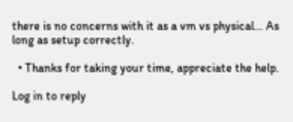there is no concerns with it as a vm vs physical... As long as setup correctly.

  • Thanks for taking your time, appreciate the help.

Log in to reply